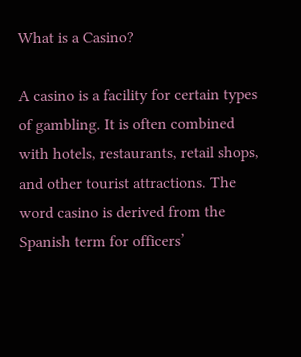What is a Casino?

A casino is a facility for certain types of gambling. It is often combined with hotels, restaurants, retail shops, and other tourist attractions. The word casino is derived from the Spanish term for officers’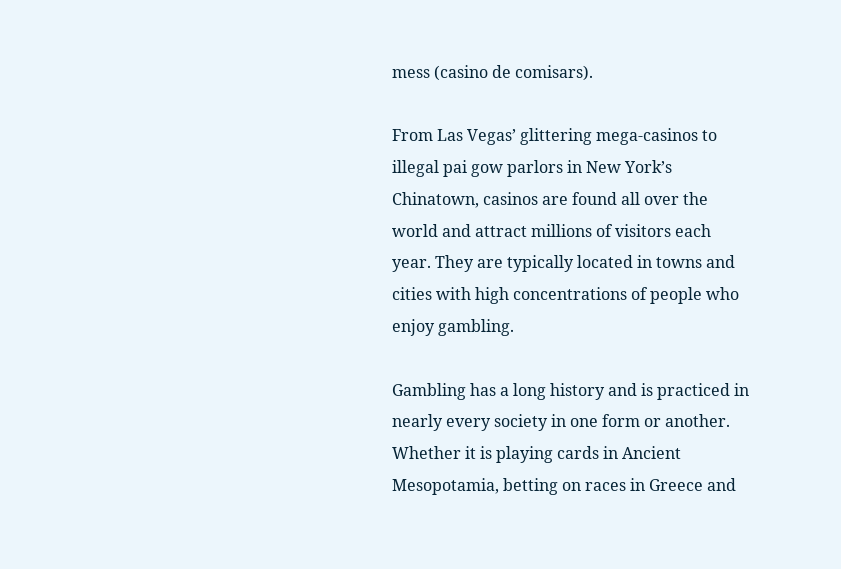mess (casino de comisars).

From Las Vegas’ glittering mega-casinos to illegal pai gow parlors in New York’s Chinatown, casinos are found all over the world and attract millions of visitors each year. They are typically located in towns and cities with high concentrations of people who enjoy gambling.

Gambling has a long history and is practiced in nearly every society in one form or another. Whether it is playing cards in Ancient Mesopotamia, betting on races in Greece and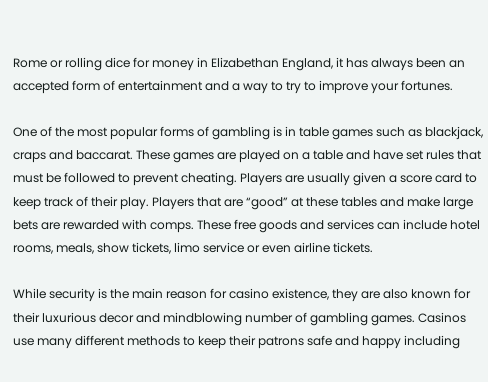Rome or rolling dice for money in Elizabethan England, it has always been an accepted form of entertainment and a way to try to improve your fortunes.

One of the most popular forms of gambling is in table games such as blackjack, craps and baccarat. These games are played on a table and have set rules that must be followed to prevent cheating. Players are usually given a score card to keep track of their play. Players that are “good” at these tables and make large bets are rewarded with comps. These free goods and services can include hotel rooms, meals, show tickets, limo service or even airline tickets.

While security is the main reason for casino existence, they are also known for their luxurious decor and mindblowing number of gambling games. Casinos use many different methods to keep their patrons safe and happy including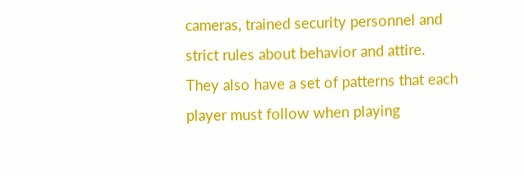cameras, trained security personnel and strict rules about behavior and attire. They also have a set of patterns that each player must follow when playing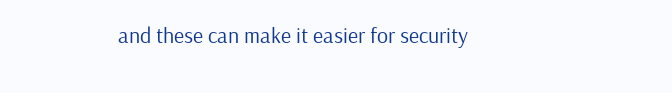and these can make it easier for security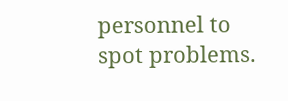personnel to spot problems.